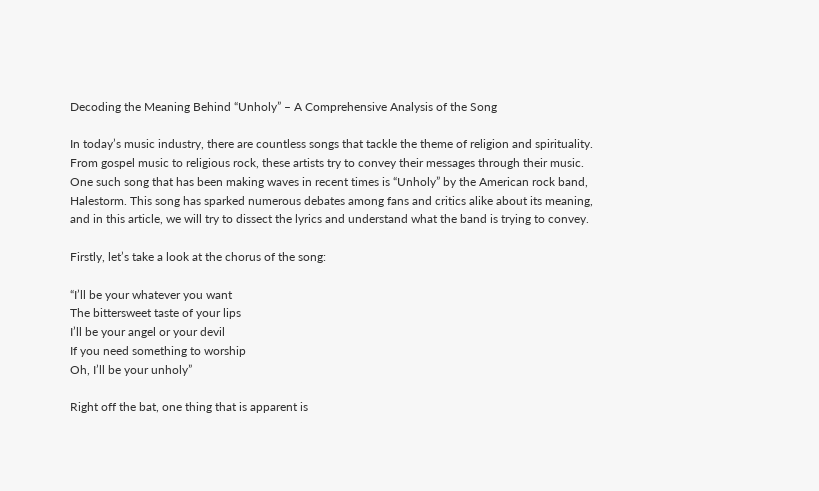Decoding the Meaning Behind “Unholy” – A Comprehensive Analysis of the Song

In today’s music industry, there are countless songs that tackle the theme of religion and spirituality. From gospel music to religious rock, these artists try to convey their messages through their music. One such song that has been making waves in recent times is “Unholy” by the American rock band, Halestorm. This song has sparked numerous debates among fans and critics alike about its meaning, and in this article, we will try to dissect the lyrics and understand what the band is trying to convey.

Firstly, let’s take a look at the chorus of the song:

“I’ll be your whatever you want
The bittersweet taste of your lips
I’ll be your angel or your devil
If you need something to worship
Oh, I’ll be your unholy”

Right off the bat, one thing that is apparent is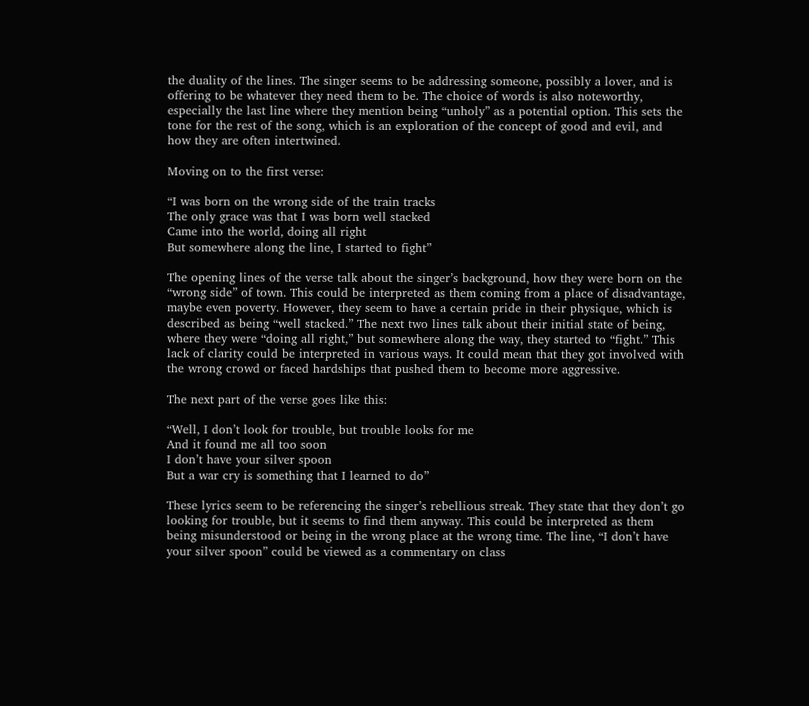the duality of the lines. The singer seems to be addressing someone, possibly a lover, and is offering to be whatever they need them to be. The choice of words is also noteworthy, especially the last line where they mention being “unholy” as a potential option. This sets the tone for the rest of the song, which is an exploration of the concept of good and evil, and how they are often intertwined.

Moving on to the first verse:

“I was born on the wrong side of the train tracks
The only grace was that I was born well stacked
Came into the world, doing all right
But somewhere along the line, I started to fight”

The opening lines of the verse talk about the singer’s background, how they were born on the “wrong side” of town. This could be interpreted as them coming from a place of disadvantage, maybe even poverty. However, they seem to have a certain pride in their physique, which is described as being “well stacked.” The next two lines talk about their initial state of being, where they were “doing all right,” but somewhere along the way, they started to “fight.” This lack of clarity could be interpreted in various ways. It could mean that they got involved with the wrong crowd or faced hardships that pushed them to become more aggressive.

The next part of the verse goes like this:

“Well, I don’t look for trouble, but trouble looks for me
And it found me all too soon
I don’t have your silver spoon
But a war cry is something that I learned to do”

These lyrics seem to be referencing the singer’s rebellious streak. They state that they don’t go looking for trouble, but it seems to find them anyway. This could be interpreted as them being misunderstood or being in the wrong place at the wrong time. The line, “I don’t have your silver spoon” could be viewed as a commentary on class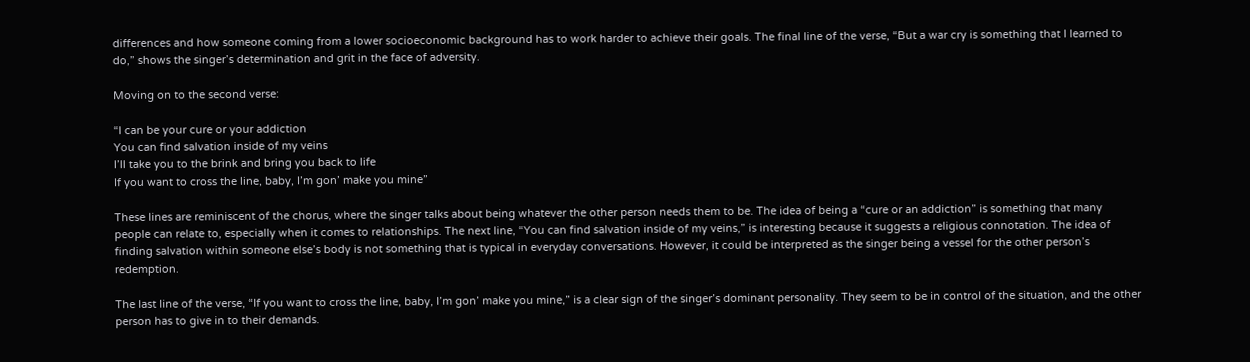differences and how someone coming from a lower socioeconomic background has to work harder to achieve their goals. The final line of the verse, “But a war cry is something that I learned to do,” shows the singer’s determination and grit in the face of adversity.

Moving on to the second verse:

“I can be your cure or your addiction
You can find salvation inside of my veins
I’ll take you to the brink and bring you back to life
If you want to cross the line, baby, I’m gon’ make you mine”

These lines are reminiscent of the chorus, where the singer talks about being whatever the other person needs them to be. The idea of being a “cure or an addiction” is something that many people can relate to, especially when it comes to relationships. The next line, “You can find salvation inside of my veins,” is interesting because it suggests a religious connotation. The idea of finding salvation within someone else’s body is not something that is typical in everyday conversations. However, it could be interpreted as the singer being a vessel for the other person’s redemption.

The last line of the verse, “If you want to cross the line, baby, I’m gon’ make you mine,” is a clear sign of the singer’s dominant personality. They seem to be in control of the situation, and the other person has to give in to their demands.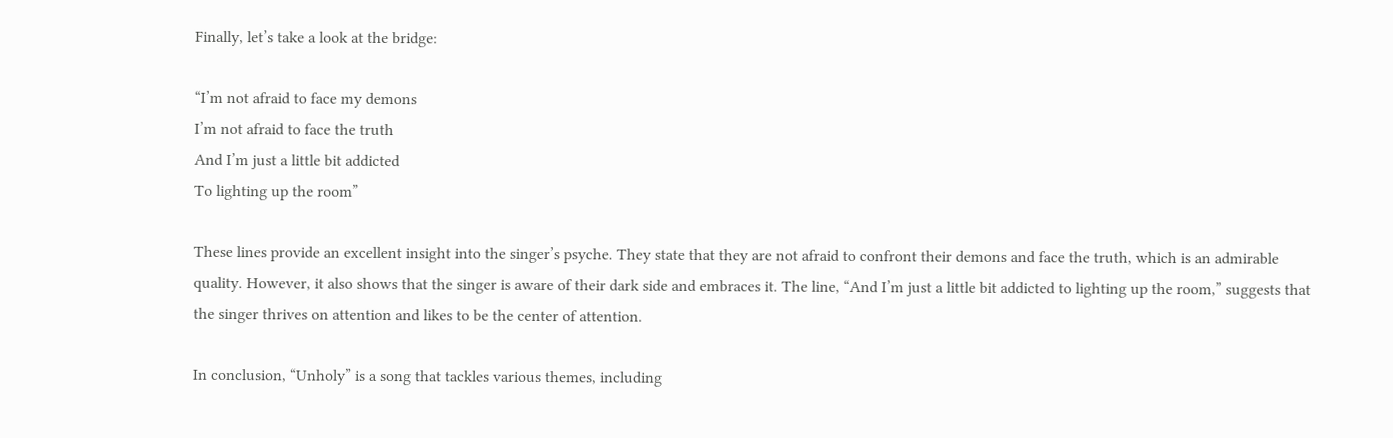Finally, let’s take a look at the bridge:

“I’m not afraid to face my demons
I’m not afraid to face the truth
And I’m just a little bit addicted
To lighting up the room”

These lines provide an excellent insight into the singer’s psyche. They state that they are not afraid to confront their demons and face the truth, which is an admirable quality. However, it also shows that the singer is aware of their dark side and embraces it. The line, “And I’m just a little bit addicted to lighting up the room,” suggests that the singer thrives on attention and likes to be the center of attention.

In conclusion, “Unholy” is a song that tackles various themes, including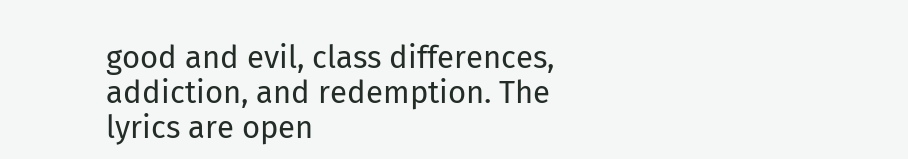good and evil, class differences, addiction, and redemption. The lyrics are open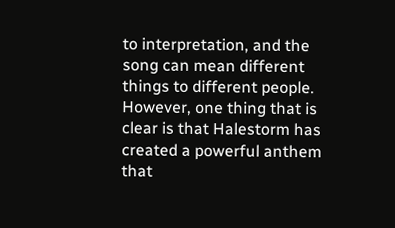to interpretation, and the song can mean different things to different people. However, one thing that is clear is that Halestorm has created a powerful anthem that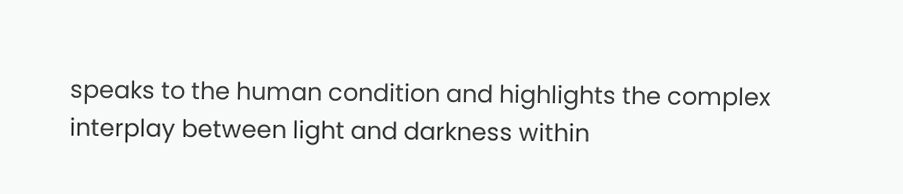speaks to the human condition and highlights the complex interplay between light and darkness within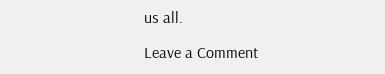us all.

Leave a Comment